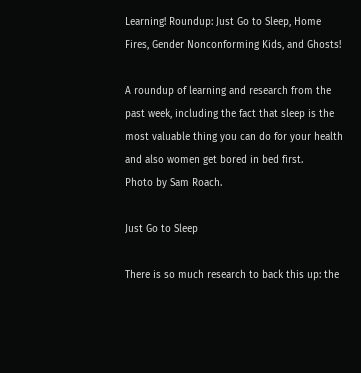Learning! Roundup: Just Go to Sleep, Home Fires, Gender Nonconforming Kids, and Ghosts!

A roundup of learning and research from the past week, including the fact that sleep is the most valuable thing you can do for your health and also women get bored in bed first.
Photo by Sam Roach.

Just Go to Sleep

There is so much research to back this up: the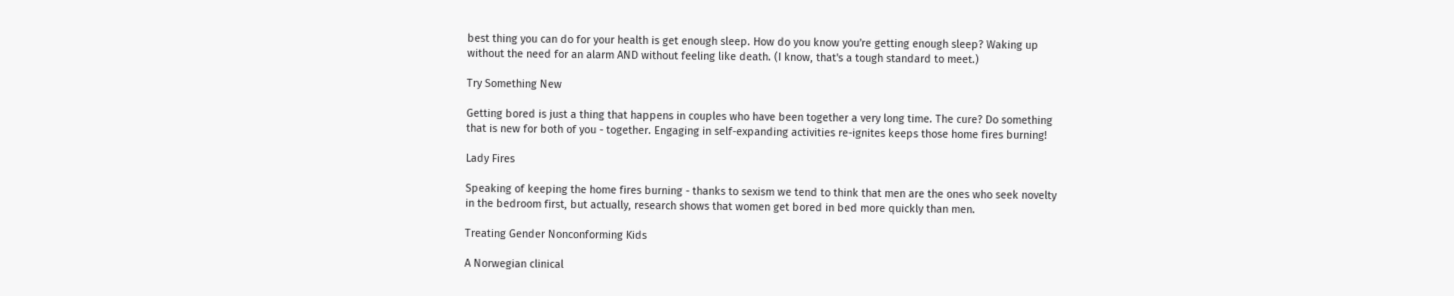best thing you can do for your health is get enough sleep. How do you know you're getting enough sleep? Waking up without the need for an alarm AND without feeling like death. (I know, that's a tough standard to meet.)

Try Something New

Getting bored is just a thing that happens in couples who have been together a very long time. The cure? Do something that is new for both of you - together. Engaging in self-expanding activities re-ignites keeps those home fires burning!

Lady Fires

Speaking of keeping the home fires burning - thanks to sexism we tend to think that men are the ones who seek novelty in the bedroom first, but actually, research shows that women get bored in bed more quickly than men.

Treating Gender Nonconforming Kids

A Norwegian clinical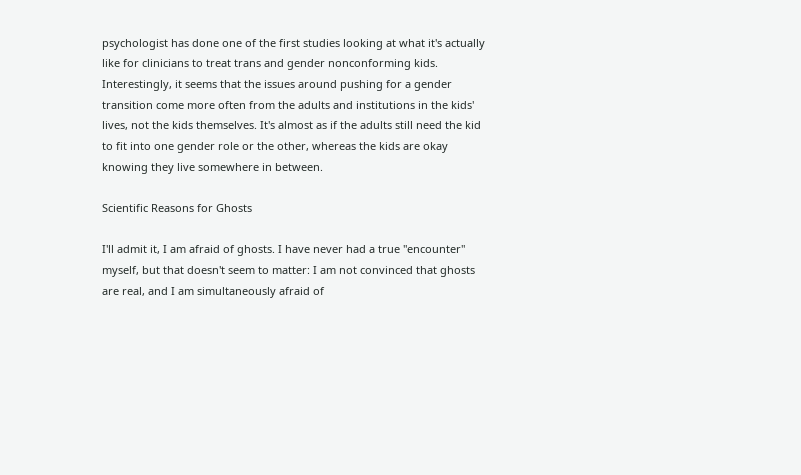psychologist has done one of the first studies looking at what it's actually like for clinicians to treat trans and gender nonconforming kids. Interestingly, it seems that the issues around pushing for a gender transition come more often from the adults and institutions in the kids' lives, not the kids themselves. It's almost as if the adults still need the kid to fit into one gender role or the other, whereas the kids are okay knowing they live somewhere in between.

Scientific Reasons for Ghosts

I'll admit it, I am afraid of ghosts. I have never had a true "encounter" myself, but that doesn't seem to matter: I am not convinced that ghosts are real, and I am simultaneously afraid of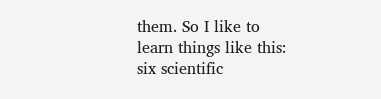them. So I like to learn things like this: six scientific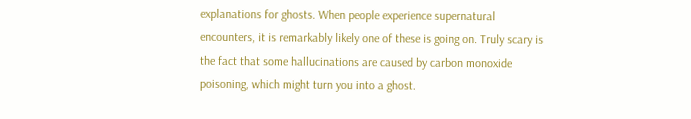explanations for ghosts. When people experience supernatural encounters, it is remarkably likely one of these is going on. Truly scary is the fact that some hallucinations are caused by carbon monoxide poisoning, which might turn you into a ghost.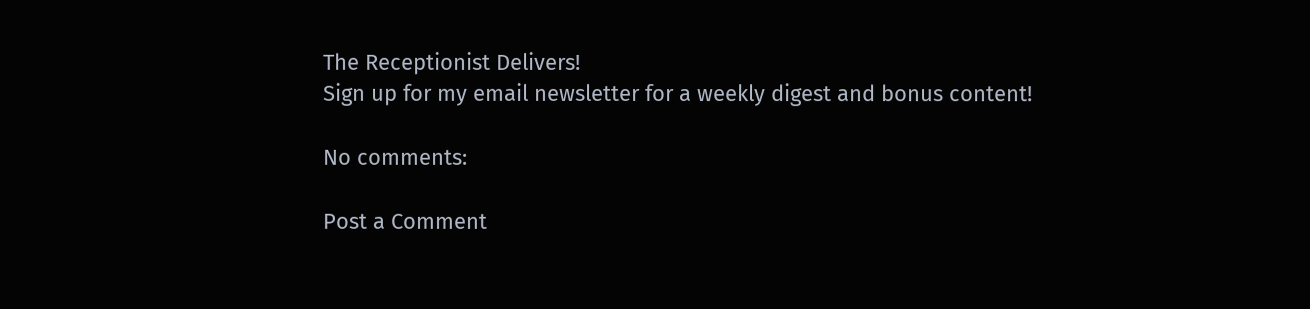The Receptionist Delivers!
Sign up for my email newsletter for a weekly digest and bonus content!

No comments:

Post a Comment